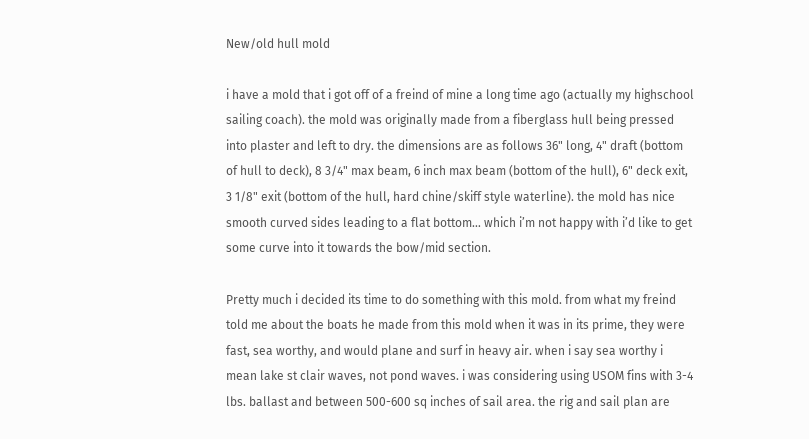New/old hull mold

i have a mold that i got off of a freind of mine a long time ago (actually my highschool sailing coach). the mold was originally made from a fiberglass hull being pressed into plaster and left to dry. the dimensions are as follows 36" long, 4" draft (bottom of hull to deck), 8 3/4" max beam, 6 inch max beam (bottom of the hull), 6" deck exit, 3 1/8" exit (bottom of the hull, hard chine/skiff style waterline). the mold has nice smooth curved sides leading to a flat bottom… which i’m not happy with i’d like to get some curve into it towards the bow/mid section.

Pretty much i decided its time to do something with this mold. from what my freind told me about the boats he made from this mold when it was in its prime, they were fast, sea worthy, and would plane and surf in heavy air. when i say sea worthy i mean lake st clair waves, not pond waves. i was considering using USOM fins with 3-4 lbs. ballast and between 500-600 sq inches of sail area. the rig and sail plan are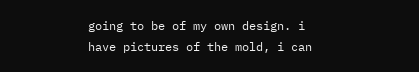going to be of my own design. i have pictures of the mold, i can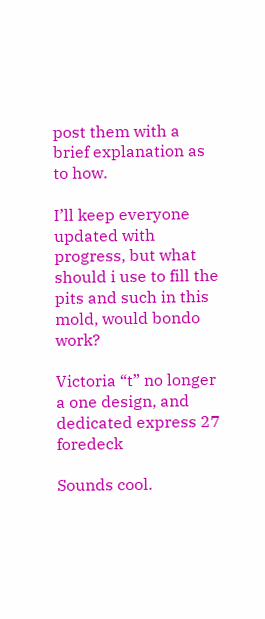post them with a brief explanation as to how.

I’ll keep everyone updated with progress, but what should i use to fill the pits and such in this mold, would bondo work?

Victoria “t” no longer a one design, and dedicated express 27 foredeck

Sounds cool.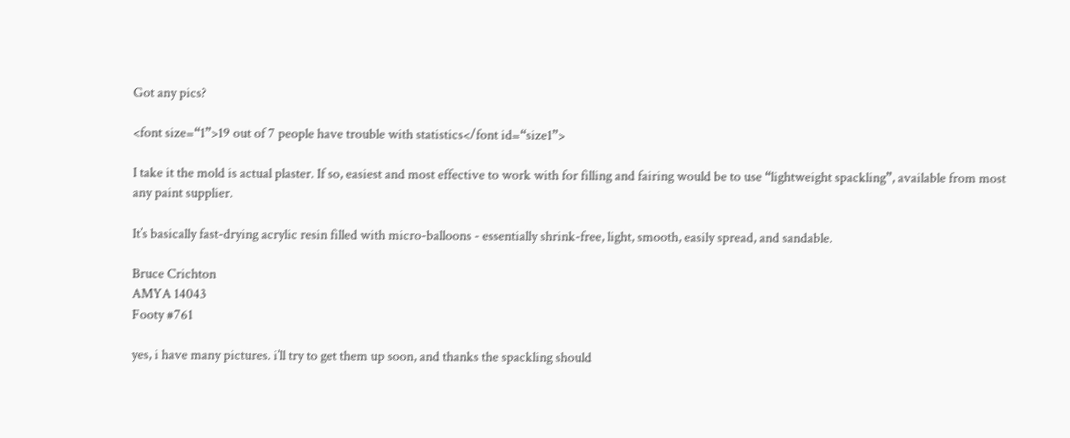Got any pics?

<font size=“1”>19 out of 7 people have trouble with statistics</font id=“size1”>

I take it the mold is actual plaster. If so, easiest and most effective to work with for filling and fairing would be to use “lightweight spackling”, available from most any paint supplier.

It’s basically fast-drying acrylic resin filled with micro-balloons - essentially shrink-free, light, smooth, easily spread, and sandable.

Bruce Crichton
AMYA 14043
Footy #761

yes, i have many pictures. i’ll try to get them up soon, and thanks the spackling should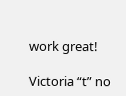work great!

Victoria “t” no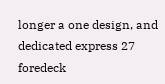longer a one design, and dedicated express 27 foredeck